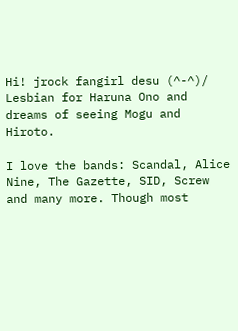Hi! jrock fangirl desu (^-^)/
Lesbian for Haruna Ono and dreams of seeing Mogu and Hiroto.

I love the bands: Scandal, Alice Nine, The Gazette, SID, Screw and many more. Though most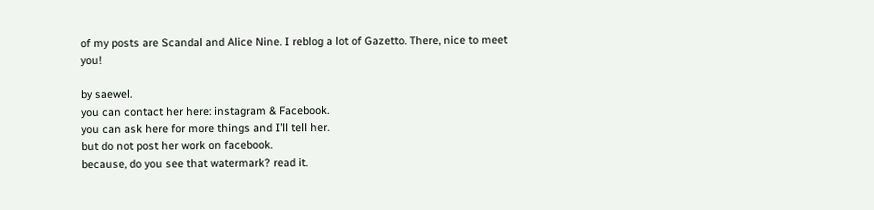of my posts are Scandal and Alice Nine. I reblog a lot of Gazetto. There, nice to meet you!

by saewel.
you can contact her here: instagram & Facebook.
you can ask here for more things and I’ll tell her.
but do not post her work on facebook.
because, do you see that watermark? read it.